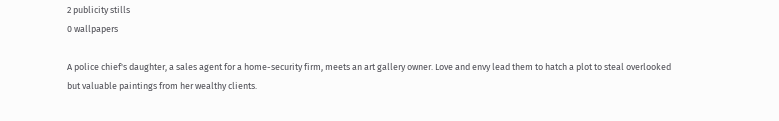2 publicity stills
0 wallpapers

A police chief's daughter, a sales agent for a home-security firm, meets an art gallery owner. Love and envy lead them to hatch a plot to steal overlooked but valuable paintings from her wealthy clients.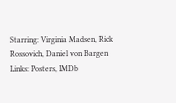Starring: Virginia Madsen, Rick Rossovich, Daniel von Bargen
Links: Posters, IMDb